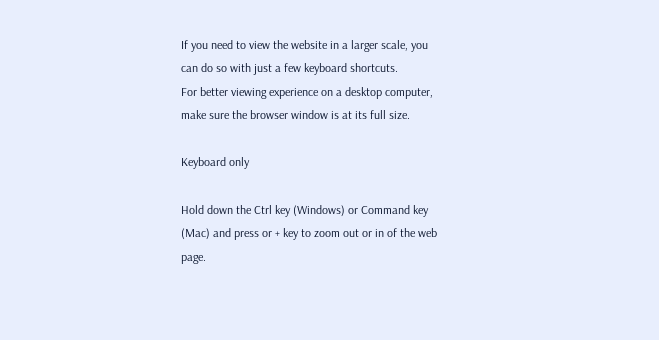If you need to view the website in a larger scale, you can do so with just a few keyboard shortcuts.
For better viewing experience on a desktop computer, make sure the browser window is at its full size.

Keyboard only

Hold down the Ctrl key (Windows) or Command key (Mac) and press or + key to zoom out or in of the web page.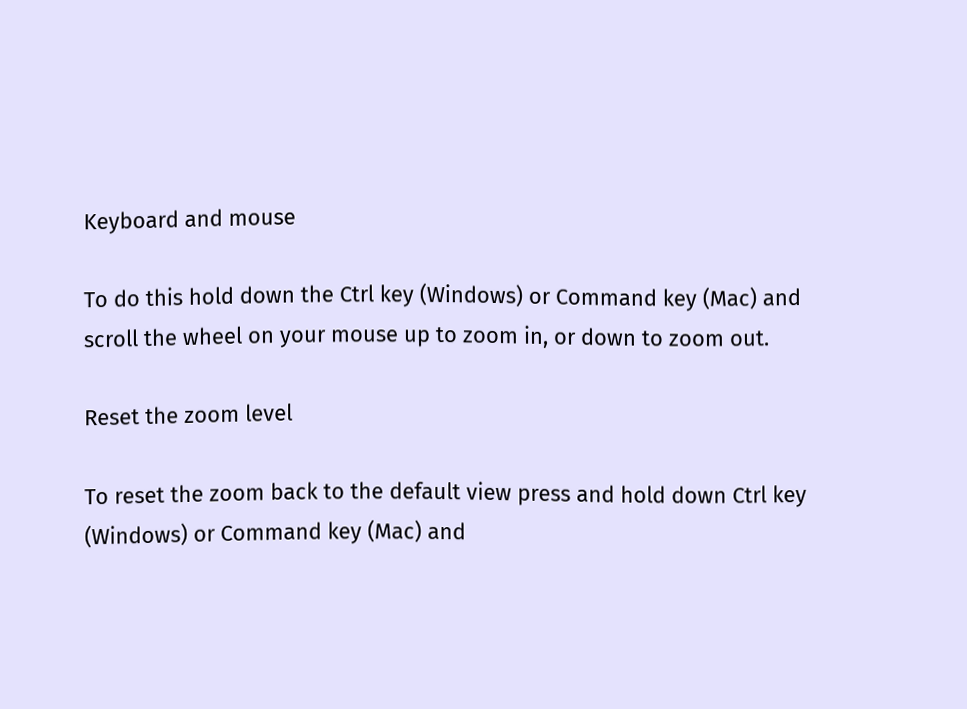Keyboard and mouse

To do this hold down the Ctrl key (Windows) or Command key (Mac) and scroll the wheel on your mouse up to zoom in, or down to zoom out.

Reset the zoom level

To reset the zoom back to the default view press and hold down Ctrl key (Windows) or Command key (Mac) and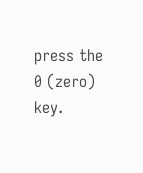press the 0 (zero) key.